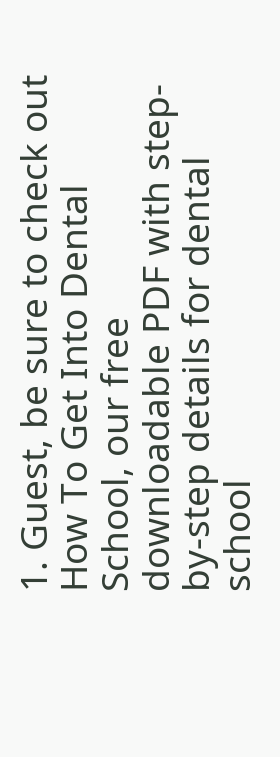1. Guest, be sure to check out How To Get Into Dental School, our free downloadable PDF with step-by-step details for dental school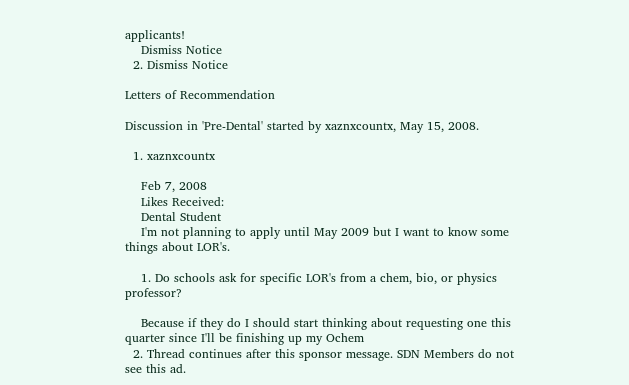applicants!
    Dismiss Notice
  2. Dismiss Notice

Letters of Recommendation

Discussion in 'Pre-Dental' started by xaznxcountx, May 15, 2008.

  1. xaznxcountx

    Feb 7, 2008
    Likes Received:
    Dental Student
    I'm not planning to apply until May 2009 but I want to know some things about LOR's.

    1. Do schools ask for specific LOR's from a chem, bio, or physics professor?

    Because if they do I should start thinking about requesting one this quarter since I'll be finishing up my Ochem
  2. Thread continues after this sponsor message. SDN Members do not see this ad.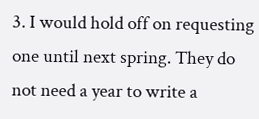3. I would hold off on requesting one until next spring. They do not need a year to write a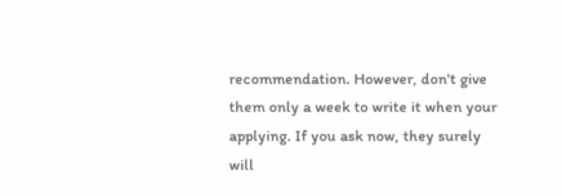recommendation. However, don't give them only a week to write it when your applying. If you ask now, they surely will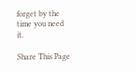forget by the time you need it.

Share This Page